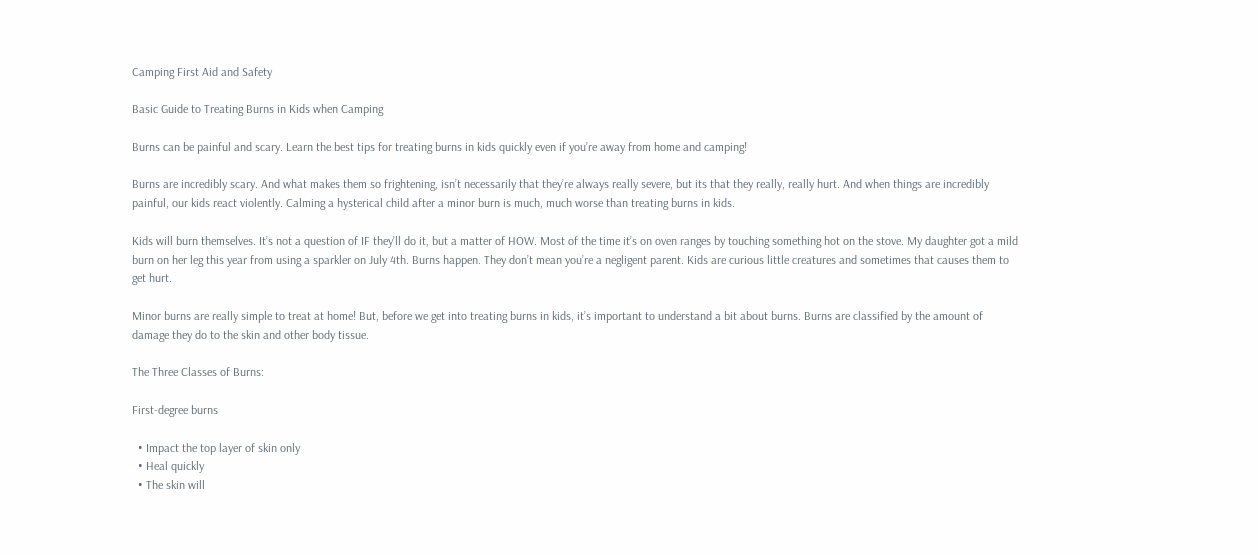Camping First Aid and Safety

Basic Guide to Treating Burns in Kids when Camping

Burns can be painful and scary. Learn the best tips for treating burns in kids quickly even if you’re away from home and camping!

Burns are incredibly scary. And what makes them so frightening, isn’t necessarily that they’re always really severe, but its that they really, really hurt. And when things are incredibly painful, our kids react violently. Calming a hysterical child after a minor burn is much, much worse than treating burns in kids.

Kids will burn themselves. It’s not a question of IF they’ll do it, but a matter of HOW. Most of the time it’s on oven ranges by touching something hot on the stove. My daughter got a mild burn on her leg this year from using a sparkler on July 4th. Burns happen. They don’t mean you’re a negligent parent. Kids are curious little creatures and sometimes that causes them to get hurt.

Minor burns are really simple to treat at home! But, before we get into treating burns in kids, it’s important to understand a bit about burns. Burns are classified by the amount of damage they do to the skin and other body tissue.

The Three Classes of Burns:

First-degree burns

  • Impact the top layer of skin only
  • Heal quickly
  • The skin will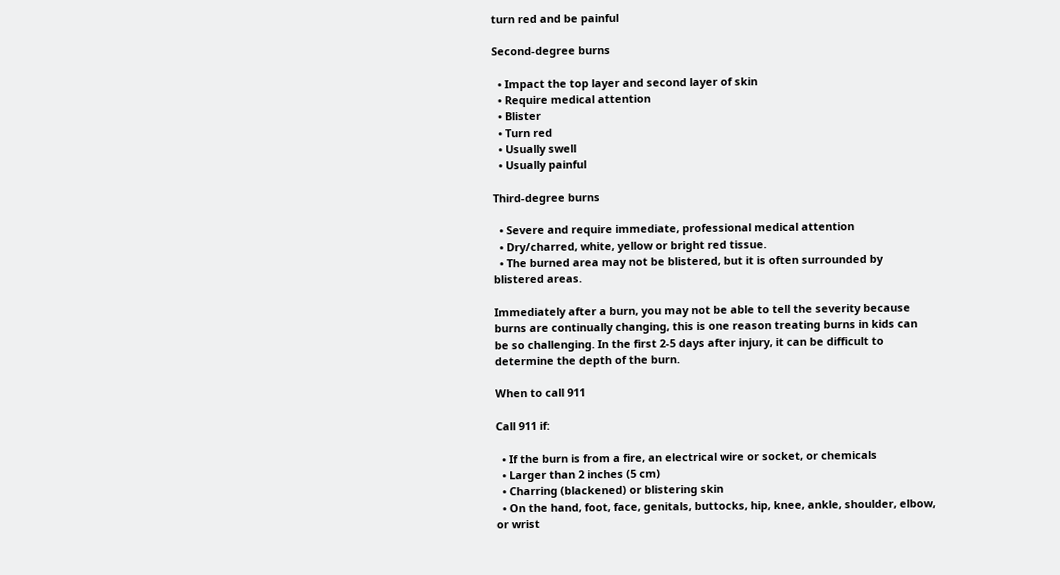turn red and be painful

Second-degree burns

  • Impact the top layer and second layer of skin
  • Require medical attention
  • Blister
  • Turn red
  • Usually swell
  • Usually painful

Third-degree burns

  • Severe and require immediate, professional medical attention
  • Dry/charred, white, yellow or bright red tissue.
  • The burned area may not be blistered, but it is often surrounded by blistered areas.

Immediately after a burn, you may not be able to tell the severity because burns are continually changing, this is one reason treating burns in kids can be so challenging. In the first 2-5 days after injury, it can be difficult to determine the depth of the burn.

When to call 911

Call 911 if:

  • If the burn is from a fire, an electrical wire or socket, or chemicals
  • Larger than 2 inches (5 cm)
  • Charring (blackened) or blistering skin
  • On the hand, foot, face, genitals, buttocks, hip, knee, ankle, shoulder, elbow, or wrist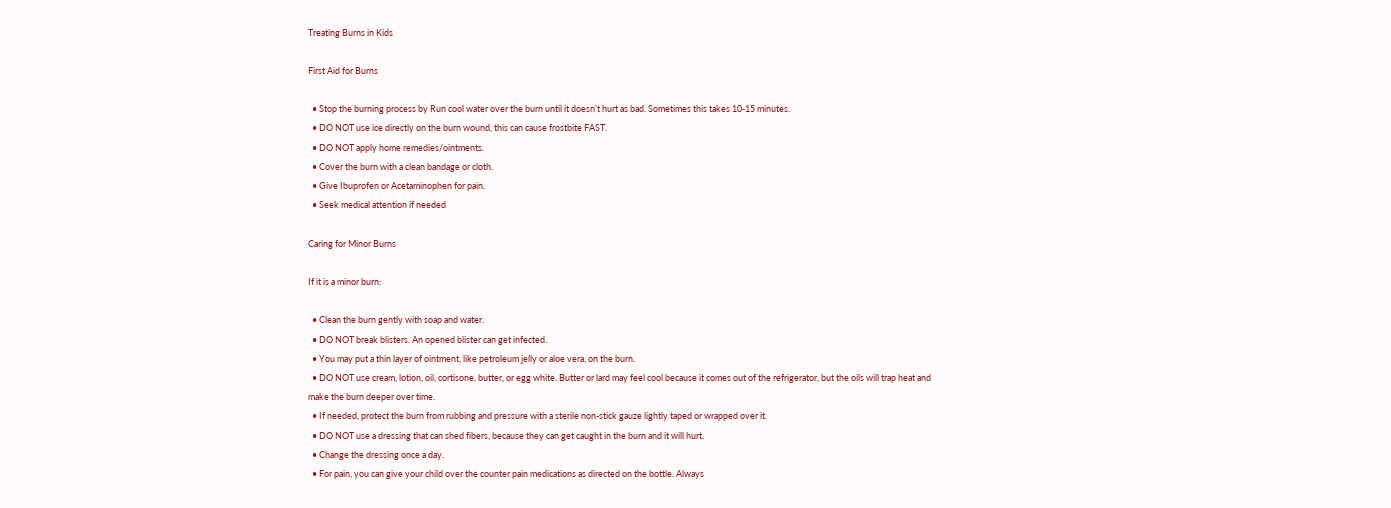Treating Burns in Kids

First Aid for Burns

  • Stop the burning process by Run cool water over the burn until it doesn’t hurt as bad. Sometimes this takes 10-15 minutes.
  • DO NOT use ice directly on the burn wound, this can cause frostbite FAST.
  • DO NOT apply home remedies/ointments.
  • Cover the burn with a clean bandage or cloth.
  • Give Ibuprofen or Acetaminophen for pain.
  • Seek medical attention if needed

Caring for Minor Burns

If it is a minor burn:

  • Clean the burn gently with soap and water.
  • DO NOT break blisters. An opened blister can get infected.
  • You may put a thin layer of ointment, like petroleum jelly or aloe vera, on the burn.
  • DO NOT use cream, lotion, oil, cortisone, butter, or egg white. Butter or lard may feel cool because it comes out of the refrigerator, but the oils will trap heat and make the burn deeper over time.
  • If needed, protect the burn from rubbing and pressure with a sterile non-stick gauze lightly taped or wrapped over it.
  • DO NOT use a dressing that can shed fibers, because they can get caught in the burn and it will hurt.
  • Change the dressing once a day.
  • For pain, you can give your child over the counter pain medications as directed on the bottle. Always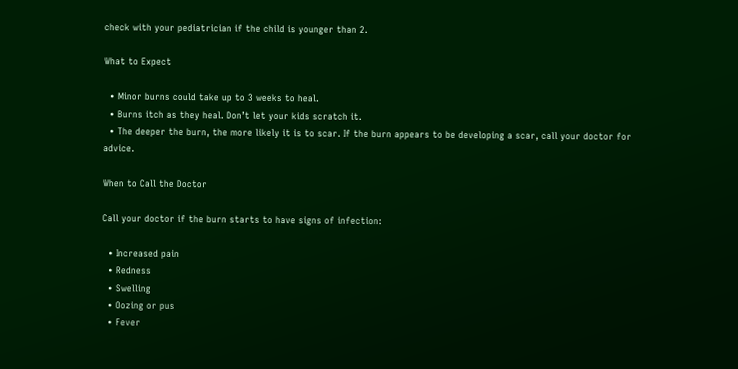check with your pediatrician if the child is younger than 2.

What to Expect

  • Minor burns could take up to 3 weeks to heal.
  • Burns itch as they heal. Don’t let your kids scratch it.
  • The deeper the burn, the more likely it is to scar. If the burn appears to be developing a scar, call your doctor for advice.

When to Call the Doctor

Call your doctor if the burn starts to have signs of infection:

  • Increased pain
  • Redness
  • Swelling
  • Oozing or pus
  • Fever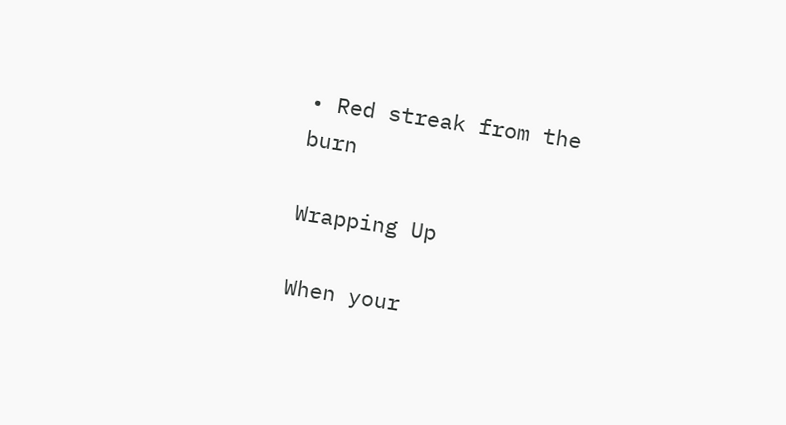• Red streak from the burn

Wrapping Up

When your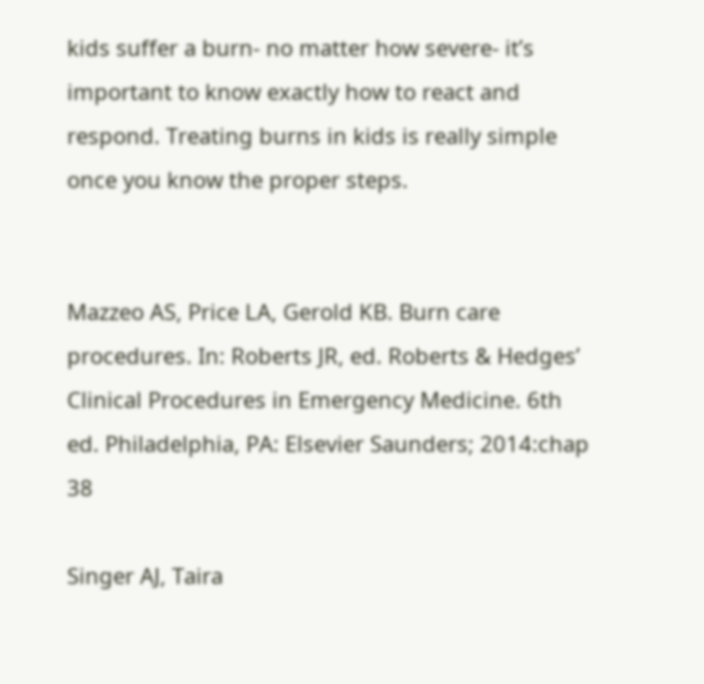kids suffer a burn- no matter how severe- it’s important to know exactly how to react and respond. Treating burns in kids is really simple once you know the proper steps.


Mazzeo AS, Price LA, Gerold KB. Burn care procedures. In: Roberts JR, ed. Roberts & Hedges’ Clinical Procedures in Emergency Medicine. 6th ed. Philadelphia, PA: Elsevier Saunders; 2014:chap 38

Singer AJ, Taira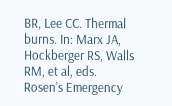BR, Lee CC. Thermal burns. In: Marx JA, Hockberger RS, Walls RM, et al, eds. Rosen’s Emergency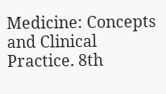Medicine: Concepts and Clinical Practice. 8th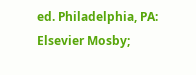ed. Philadelphia, PA: Elsevier Mosby;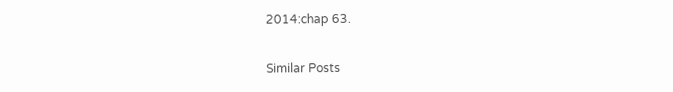2014:chap 63.

Similar Posts